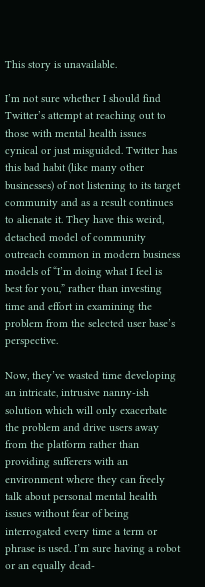This story is unavailable.

I’m not sure whether I should find Twitter’s attempt at reaching out to those with mental health issues cynical or just misguided. Twitter has this bad habit (like many other businesses) of not listening to its target community and as a result continues to alienate it. They have this weird, detached model of community outreach common in modern business models of “I’m doing what I feel is best for you,” rather than investing time and effort in examining the problem from the selected user base’s perspective.

Now, they’ve wasted time developing an intricate, intrusive nanny-ish solution which will only exacerbate the problem and drive users away from the platform rather than providing sufferers with an environment where they can freely talk about personal mental health issues without fear of being interrogated every time a term or phrase is used. I’m sure having a robot or an equally dead-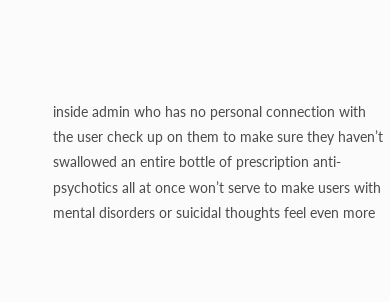inside admin who has no personal connection with the user check up on them to make sure they haven’t swallowed an entire bottle of prescription anti-psychotics all at once won’t serve to make users with mental disorders or suicidal thoughts feel even more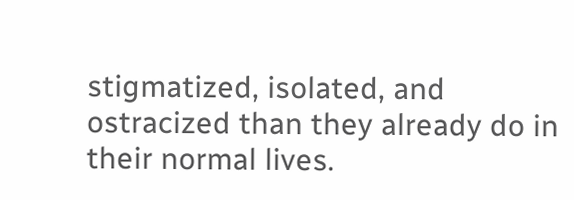stigmatized, isolated, and ostracized than they already do in their normal lives.